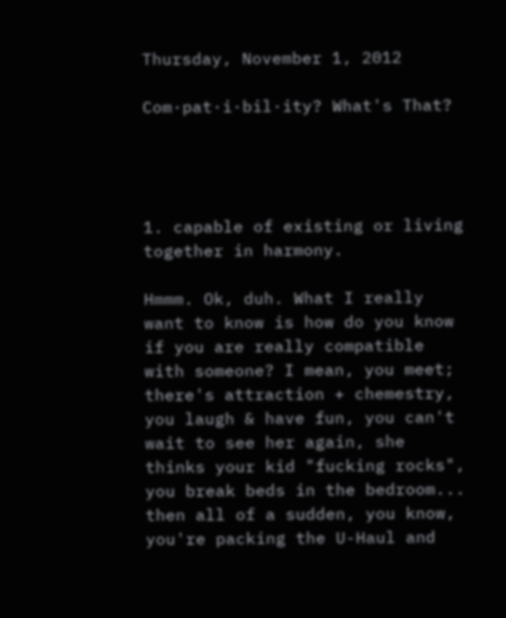Thursday, November 1, 2012

Com·pat·i·bil·ity? What's That?




1. capable of existing or living together in harmony.

Hmmm. Ok, duh. What I really want to know is how do you know if you are really compatible with someone? I mean, you meet; there's attraction + chemestry, you laugh & have fun, you can't wait to see her again, she thinks your kid "fucking rocks", you break beds in the bedroom... then all of a sudden, you know, you're packing the U-Haul and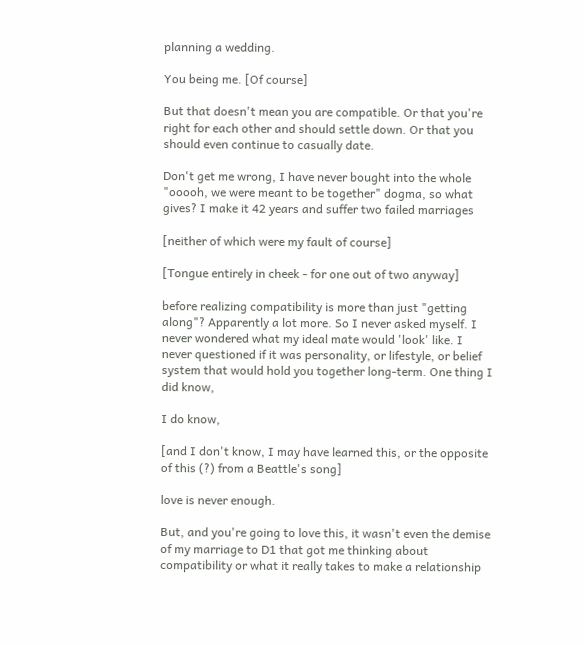planning a wedding.

You being me. [Of course]

But that doesn't mean you are compatible. Or that you're right for each other and should settle down. Or that you should even continue to casually date.

Don't get me wrong, I have never bought into the whole "ooooh, we were meant to be together" dogma, so what gives? I make it 42 years and suffer two failed marriages

[neither of which were my fault of course]

[Tongue entirely in cheek - for one out of two anyway]

before realizing compatibility is more than just "getting along"? Apparently a lot more. So I never asked myself. I never wondered what my ideal mate would 'look' like. I never questioned if it was personality, or lifestyle, or belief system that would hold you together long-term. One thing I did know,

I do know,

[and I don't know, I may have learned this, or the opposite of this (?) from a Beattle's song]

love is never enough.

But, and you're going to love this, it wasn't even the demise of my marriage to D1 that got me thinking about compatibility or what it really takes to make a relationship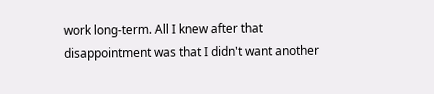work long-term. All I knew after that disappointment was that I didn't want another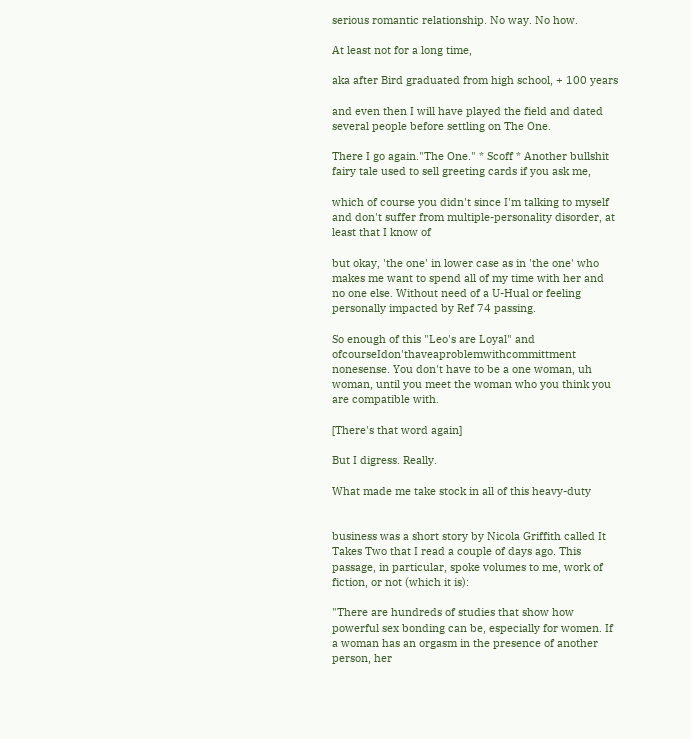serious romantic relationship. No way. No how.

At least not for a long time,

aka after Bird graduated from high school, + 100 years

and even then I will have played the field and dated several people before settling on The One.

There I go again."The One." * Scoff * Another bullshit fairy tale used to sell greeting cards if you ask me,

which of course you didn't since I'm talking to myself and don't suffer from multiple-personality disorder, at least that I know of

but okay, 'the one' in lower case as in 'the one' who makes me want to spend all of my time with her and no one else. Without need of a U-Hual or feeling personally impacted by Ref 74 passing.

So enough of this "Leo's are Loyal" and ofcourseIdon'thaveaproblemwithcommittment nonesense. You don't have to be a one woman, uh woman, until you meet the woman who you think you are compatible with.

[There's that word again]

But I digress. Really.

What made me take stock in all of this heavy-duty


business was a short story by Nicola Griffith called It Takes Two that I read a couple of days ago. This passage, in particular, spoke volumes to me, work of fiction, or not (which it is):

"There are hundreds of studies that show how powerful sex bonding can be, especially for women. If a woman has an orgasm in the presence of another person, her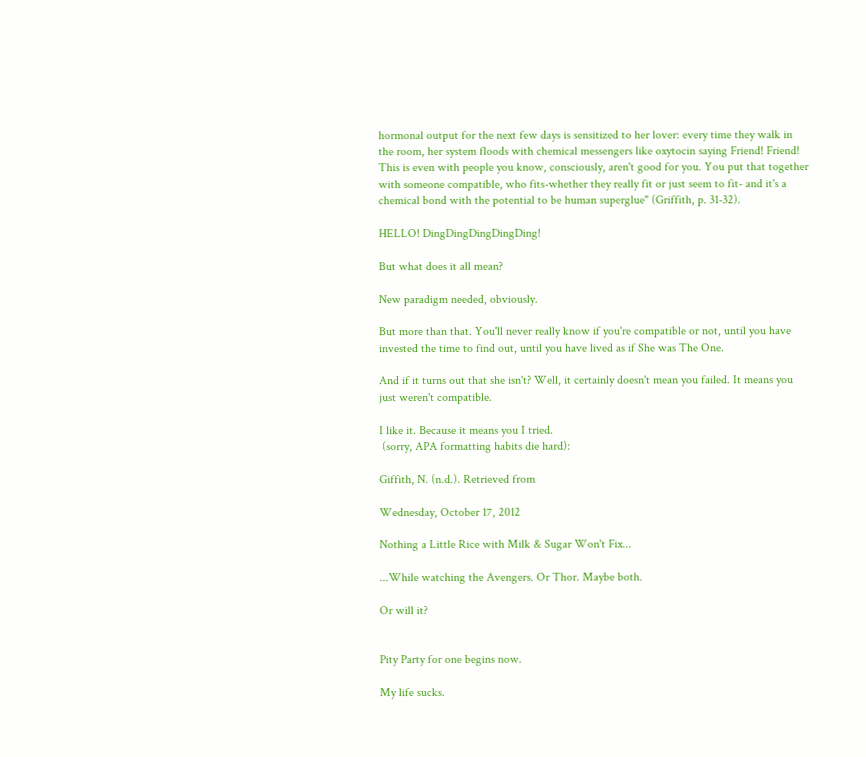hormonal output for the next few days is sensitized to her lover: every time they walk in the room, her system floods with chemical messengers like oxytocin saying Friend! Friend! This is even with people you know, consciously, aren't good for you. You put that together with someone compatible, who fits-whether they really fit or just seem to fit- and it's a chemical bond with the potential to be human superglue" (Griffith, p. 31-32).

HELLO! DingDingDingDingDing!

But what does it all mean?

New paradigm needed, obviously.

But more than that. You'll never really know if you're compatible or not, until you have invested the time to find out, until you have lived as if She was The One.

And if it turns out that she isn't? Well, it certainly doesn't mean you failed. It means you just weren't compatible.

I like it. Because it means you I tried.
 (sorry, APA formatting habits die hard):

Giffith, N. (n.d.). Retrieved from

Wednesday, October 17, 2012

Nothing a Little Rice with Milk & Sugar Won't Fix...

...While watching the Avengers. Or Thor. Maybe both.

Or will it?


Pity Party for one begins now.

My life sucks.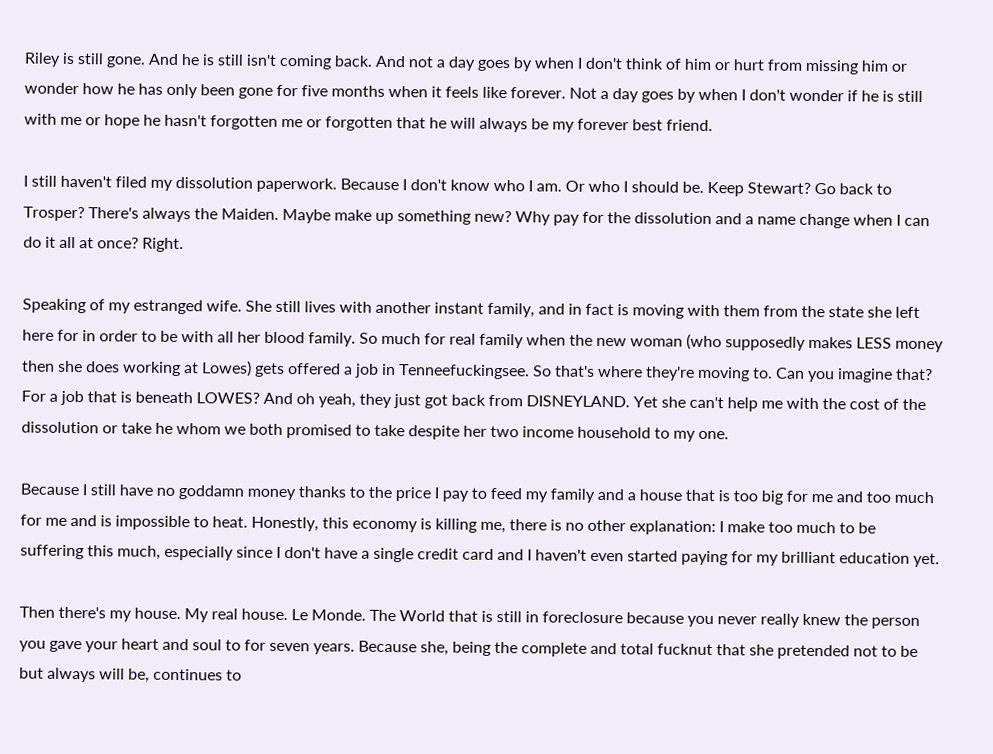Riley is still gone. And he is still isn't coming back. And not a day goes by when I don't think of him or hurt from missing him or wonder how he has only been gone for five months when it feels like forever. Not a day goes by when I don't wonder if he is still with me or hope he hasn't forgotten me or forgotten that he will always be my forever best friend.

I still haven't filed my dissolution paperwork. Because I don't know who I am. Or who I should be. Keep Stewart? Go back to Trosper? There's always the Maiden. Maybe make up something new? Why pay for the dissolution and a name change when I can do it all at once? Right.

Speaking of my estranged wife. She still lives with another instant family, and in fact is moving with them from the state she left here for in order to be with all her blood family. So much for real family when the new woman (who supposedly makes LESS money then she does working at Lowes) gets offered a job in Tenneefuckingsee. So that's where they're moving to. Can you imagine that? For a job that is beneath LOWES? And oh yeah, they just got back from DISNEYLAND. Yet she can't help me with the cost of the dissolution or take he whom we both promised to take despite her two income household to my one.

Because I still have no goddamn money thanks to the price I pay to feed my family and a house that is too big for me and too much for me and is impossible to heat. Honestly, this economy is killing me, there is no other explanation: I make too much to be suffering this much, especially since I don't have a single credit card and I haven't even started paying for my brilliant education yet.

Then there's my house. My real house. Le Monde. The World that is still in foreclosure because you never really knew the person you gave your heart and soul to for seven years. Because she, being the complete and total fucknut that she pretended not to be but always will be, continues to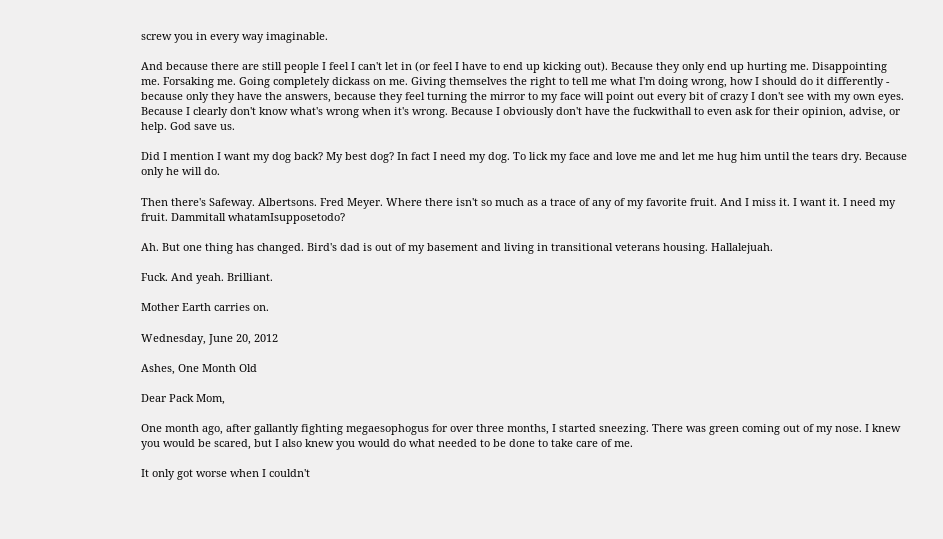screw you in every way imaginable.

And because there are still people I feel I can't let in (or feel I have to end up kicking out). Because they only end up hurting me. Disappointing me. Forsaking me. Going completely dickass on me. Giving themselves the right to tell me what I'm doing wrong, how I should do it differently - because only they have the answers, because they feel turning the mirror to my face will point out every bit of crazy I don't see with my own eyes. Because I clearly don't know what's wrong when it's wrong. Because I obviously don't have the fuckwithall to even ask for their opinion, advise, or help. God save us.

Did I mention I want my dog back? My best dog? In fact I need my dog. To lick my face and love me and let me hug him until the tears dry. Because only he will do.

Then there's Safeway. Albertsons. Fred Meyer. Where there isn't so much as a trace of any of my favorite fruit. And I miss it. I want it. I need my fruit. Dammitall whatamIsupposetodo?

Ah. But one thing has changed. Bird's dad is out of my basement and living in transitional veterans housing. Hallalejuah.

Fuck. And yeah. Brilliant.

Mother Earth carries on.

Wednesday, June 20, 2012

Ashes, One Month Old

Dear Pack Mom,

One month ago, after gallantly fighting megaesophogus for over three months, I started sneezing. There was green coming out of my nose. I knew you would be scared, but I also knew you would do what needed to be done to take care of me.

It only got worse when I couldn't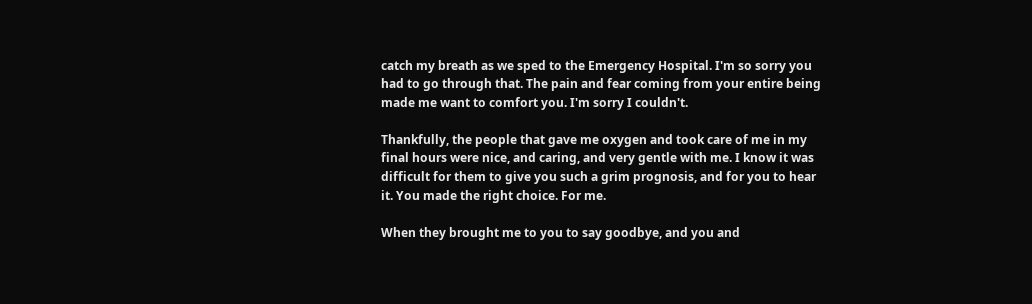catch my breath as we sped to the Emergency Hospital. I'm so sorry you had to go through that. The pain and fear coming from your entire being made me want to comfort you. I'm sorry I couldn't.

Thankfully, the people that gave me oxygen and took care of me in my final hours were nice, and caring, and very gentle with me. I know it was difficult for them to give you such a grim prognosis, and for you to hear it. You made the right choice. For me.

When they brought me to you to say goodbye, and you and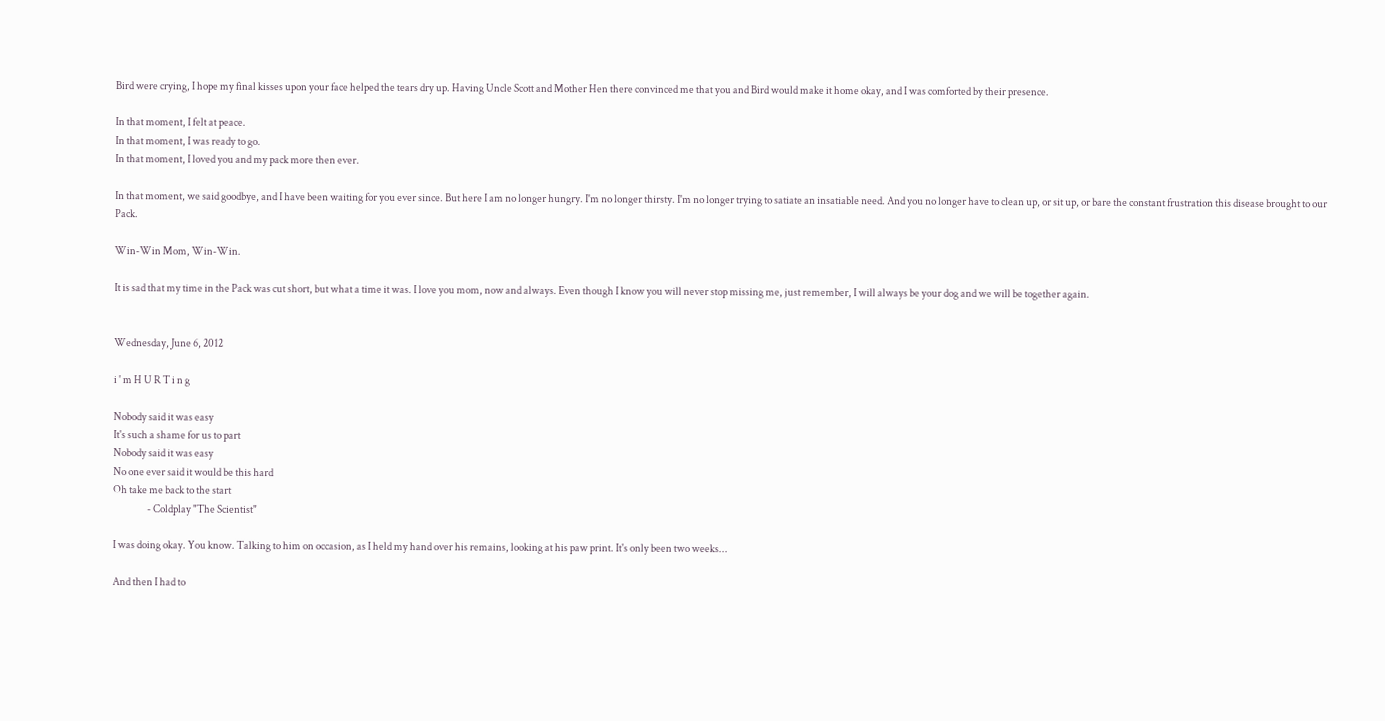Bird were crying, I hope my final kisses upon your face helped the tears dry up. Having Uncle Scott and Mother Hen there convinced me that you and Bird would make it home okay, and I was comforted by their presence.

In that moment, I felt at peace.
In that moment, I was ready to go.
In that moment, I loved you and my pack more then ever.

In that moment, we said goodbye, and I have been waiting for you ever since. But here I am no longer hungry. I'm no longer thirsty. I'm no longer trying to satiate an insatiable need. And you no longer have to clean up, or sit up, or bare the constant frustration this disease brought to our Pack.

Win-Win Mom, Win-Win.

It is sad that my time in the Pack was cut short, but what a time it was. I love you mom, now and always. Even though I know you will never stop missing me, just remember, I will always be your dog and we will be together again.


Wednesday, June 6, 2012

i ' m H U R T i n g

Nobody said it was easy
It's such a shame for us to part
Nobody said it was easy
No one ever said it would be this hard
Oh take me back to the start
                 - Coldplay "The Scientist"

I was doing okay. You know. Talking to him on occasion, as I held my hand over his remains, looking at his paw print. It's only been two weeks...

And then I had to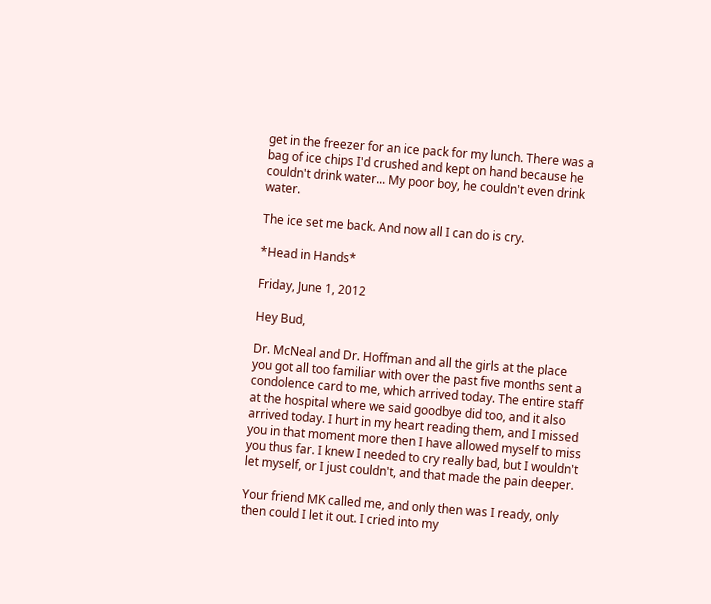get in the freezer for an ice pack for my lunch. There was a bag of ice chips I'd crushed and kept on hand because he couldn't drink water... My poor boy, he couldn't even drink water.

The ice set me back. And now all I can do is cry.

*Head in Hands*

Friday, June 1, 2012

Hey Bud,

Dr. McNeal and Dr. Hoffman and all the girls at the place you got all too familiar with over the past five months sent a condolence card to me, which arrived today. The entire staff at the hospital where we said goodbye did too, and it also arrived today. I hurt in my heart reading them, and I missed you in that moment more then I have allowed myself to miss you thus far. I knew I needed to cry really bad, but I wouldn't let myself, or I just couldn't, and that made the pain deeper.

Your friend MK called me, and only then was I ready, only then could I let it out. I cried into my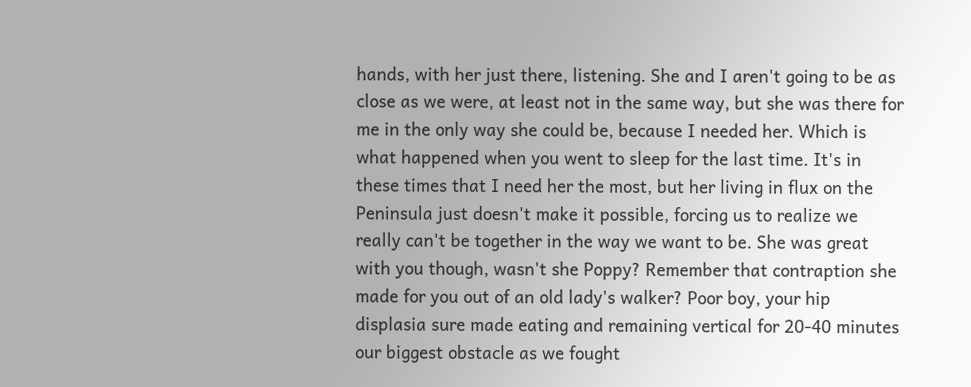hands, with her just there, listening. She and I aren't going to be as close as we were, at least not in the same way, but she was there for me in the only way she could be, because I needed her. Which is what happened when you went to sleep for the last time. It's in these times that I need her the most, but her living in flux on the Peninsula just doesn't make it possible, forcing us to realize we really can't be together in the way we want to be. She was great with you though, wasn't she Poppy? Remember that contraption she made for you out of an old lady's walker? Poor boy, your hip displasia sure made eating and remaining vertical for 20-40 minutes our biggest obstacle as we fought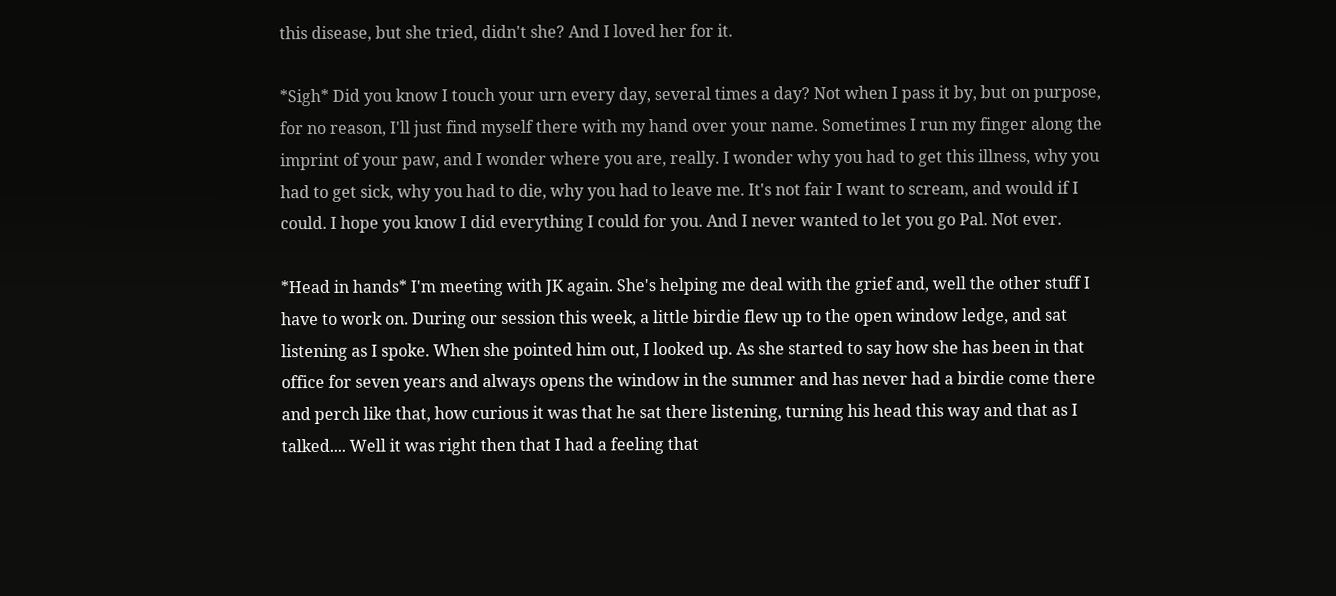this disease, but she tried, didn't she? And I loved her for it.

*Sigh* Did you know I touch your urn every day, several times a day? Not when I pass it by, but on purpose, for no reason, I'll just find myself there with my hand over your name. Sometimes I run my finger along the imprint of your paw, and I wonder where you are, really. I wonder why you had to get this illness, why you had to get sick, why you had to die, why you had to leave me. It's not fair I want to scream, and would if I could. I hope you know I did everything I could for you. And I never wanted to let you go Pal. Not ever.

*Head in hands* I'm meeting with JK again. She's helping me deal with the grief and, well the other stuff I have to work on. During our session this week, a little birdie flew up to the open window ledge, and sat listening as I spoke. When she pointed him out, I looked up. As she started to say how she has been in that office for seven years and always opens the window in the summer and has never had a birdie come there and perch like that, how curious it was that he sat there listening, turning his head this way and that as I talked.... Well it was right then that I had a feeling that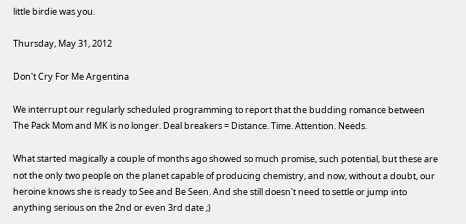little birdie was you.

Thursday, May 31, 2012

Don't Cry For Me Argentina

We interrupt our regularly scheduled programming to report that the budding romance between The Pack Mom and MK is no longer. Deal breakers = Distance. Time. Attention. Needs.

What started magically a couple of months ago showed so much promise, such potential, but these are not the only two people on the planet capable of producing chemistry, and now, without a doubt, our heroine knows she is ready to See and Be Seen. And she still doesn't need to settle or jump into anything serious on the 2nd or even 3rd date ;)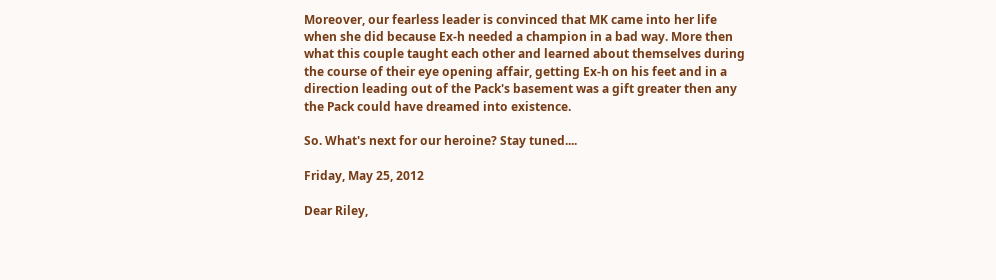Moreover, our fearless leader is convinced that MK came into her life when she did because Ex-h needed a champion in a bad way. More then what this couple taught each other and learned about themselves during the course of their eye opening affair, getting Ex-h on his feet and in a direction leading out of the Pack's basement was a gift greater then any the Pack could have dreamed into existence.

So. What's next for our heroine? Stay tuned....

Friday, May 25, 2012

Dear Riley,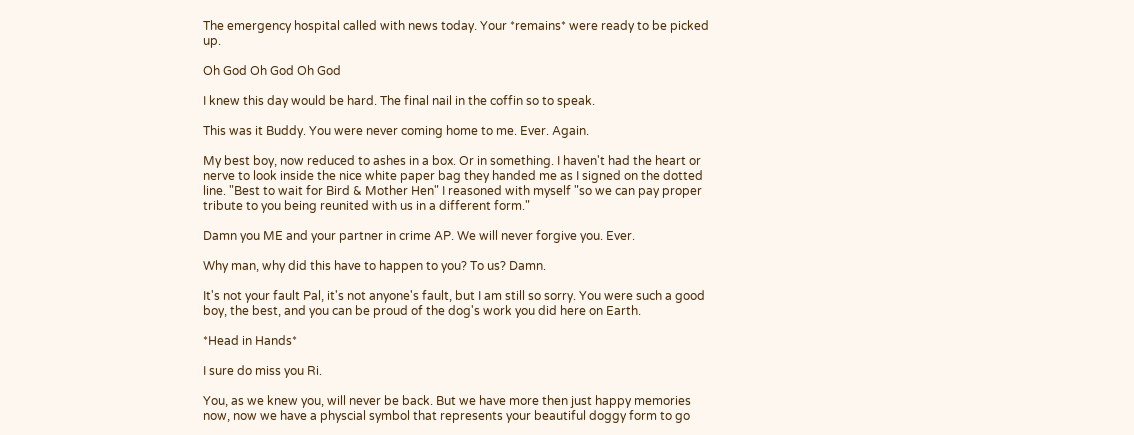The emergency hospital called with news today. Your *remains* were ready to be picked up.

Oh God Oh God Oh God

I knew this day would be hard. The final nail in the coffin so to speak.

This was it Buddy. You were never coming home to me. Ever. Again.

My best boy, now reduced to ashes in a box. Or in something. I haven't had the heart or nerve to look inside the nice white paper bag they handed me as I signed on the dotted line. "Best to wait for Bird & Mother Hen" I reasoned with myself "so we can pay proper tribute to you being reunited with us in a different form."

Damn you ME and your partner in crime AP. We will never forgive you. Ever.

Why man, why did this have to happen to you? To us? Damn.

It's not your fault Pal, it's not anyone's fault, but I am still so sorry. You were such a good boy, the best, and you can be proud of the dog's work you did here on Earth.

*Head in Hands*

I sure do miss you Ri.

You, as we knew you, will never be back. But we have more then just happy memories now, now we have a physcial symbol that represents your beautiful doggy form to go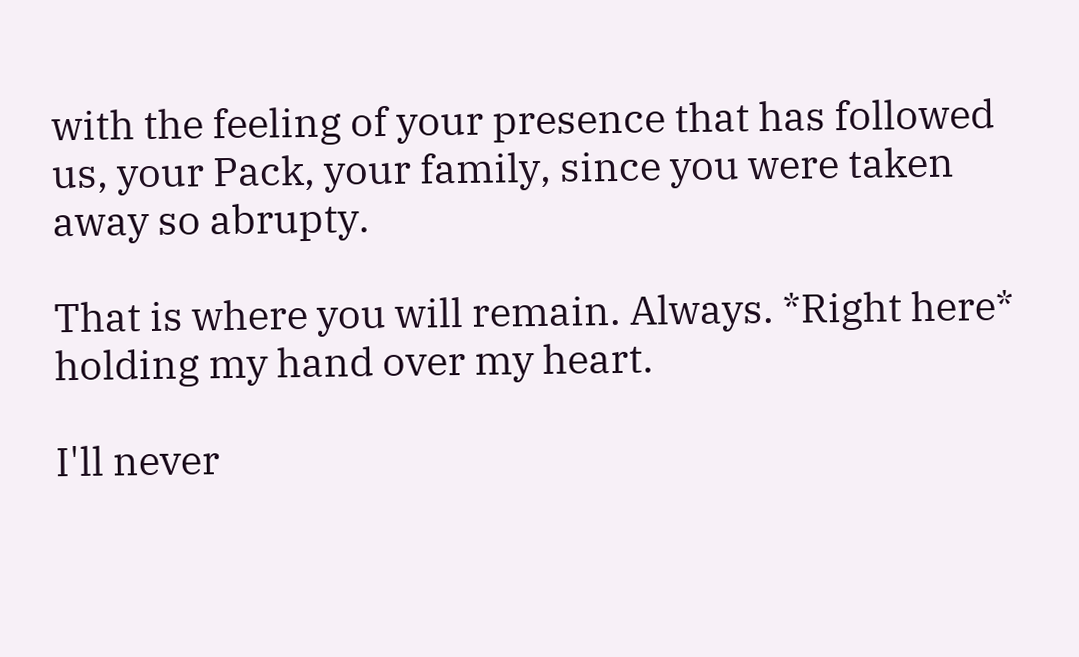with the feeling of your presence that has followed us, your Pack, your family, since you were taken away so abrupty.

That is where you will remain. Always. *Right here* holding my hand over my heart.

I'll never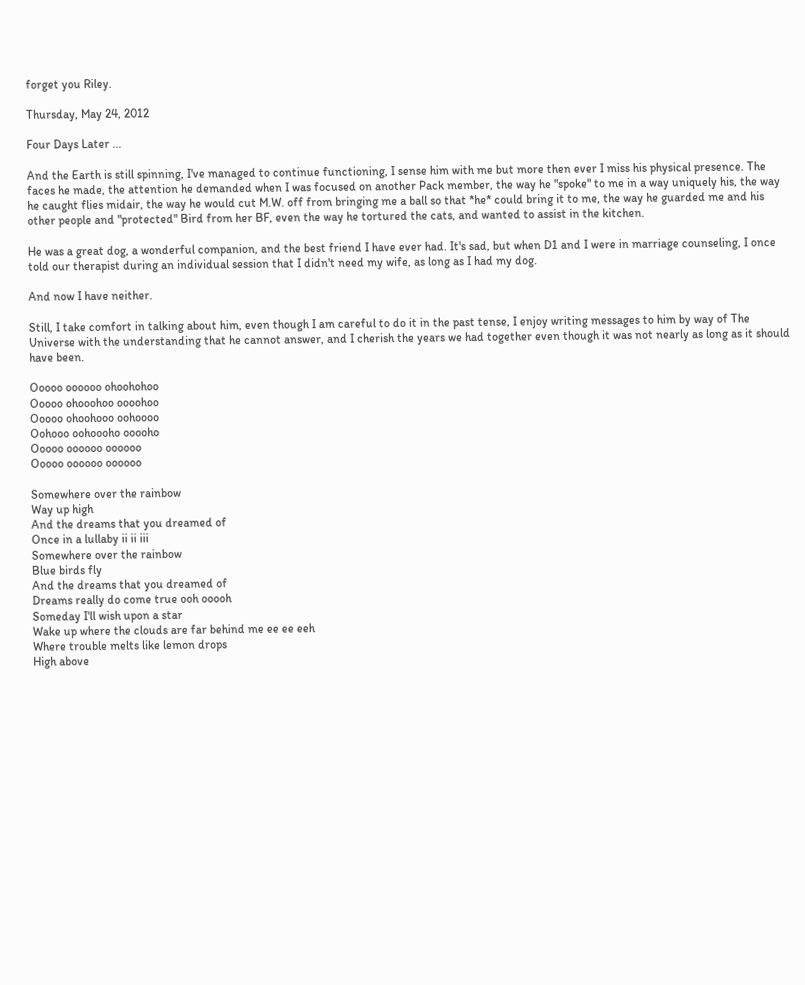forget you Riley.

Thursday, May 24, 2012

Four Days Later ...

And the Earth is still spinning, I've managed to continue functioning, I sense him with me but more then ever I miss his physical presence. The faces he made, the attention he demanded when I was focused on another Pack member, the way he "spoke" to me in a way uniquely his, the way he caught flies midair, the way he would cut M.W. off from bringing me a ball so that *he* could bring it to me, the way he guarded me and his other people and "protected" Bird from her BF, even the way he tortured the cats, and wanted to assist in the kitchen.

He was a great dog, a wonderful companion, and the best friend I have ever had. It's sad, but when D1 and I were in marriage counseling, I once told our therapist during an individual session that I didn't need my wife, as long as I had my dog.

And now I have neither.

Still, I take comfort in talking about him, even though I am careful to do it in the past tense, I enjoy writing messages to him by way of The Universe with the understanding that he cannot answer, and I cherish the years we had together even though it was not nearly as long as it should have been.

Ooooo oooooo ohoohohoo
Ooooo ohooohoo oooohoo
Ooooo ohoohooo oohoooo
Oohooo oohoooho ooooho
Ooooo oooooo oooooo
Ooooo oooooo oooooo

Somewhere over the rainbow
Way up high
And the dreams that you dreamed of
Once in a lullaby ii ii iii
Somewhere over the rainbow
Blue birds fly
And the dreams that you dreamed of
Dreams really do come true ooh ooooh
Someday I'll wish upon a star
Wake up where the clouds are far behind me ee ee eeh
Where trouble melts like lemon drops
High above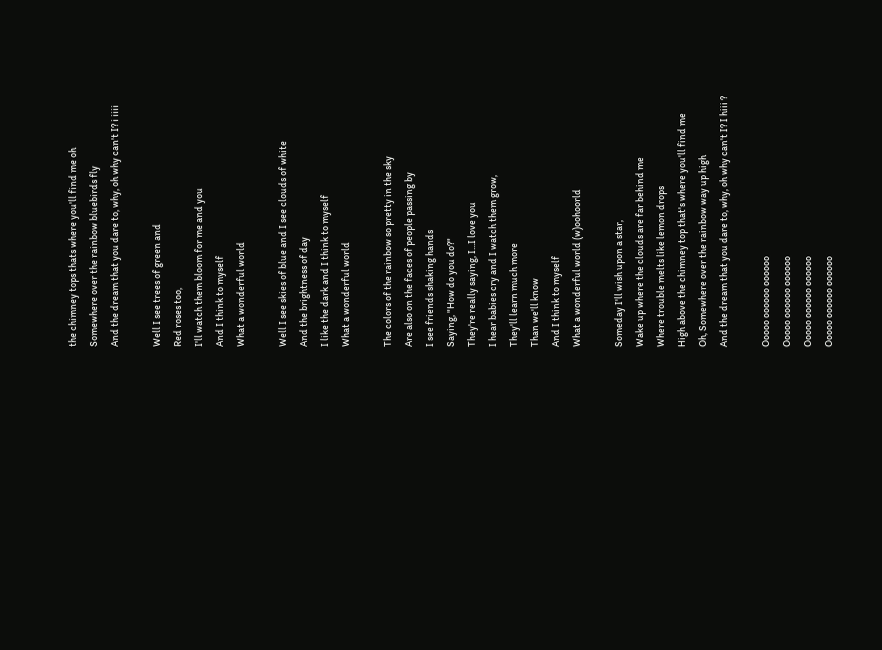the chimney tops thats where you'll find me oh
Somewhere over the rainbow bluebirds fly
And the dream that you dare to, why, oh why can't I? i iiii

Well I see trees of green and
Red roses too,
I'll watch them bloom for me and you
And I think to myself
What a wonderful world

Well I see skies of blue and I see clouds of white
And the brightness of day
I like the dark and I think to myself
What a wonderful world

The colors of the rainbow so pretty in the sky
Are also on the faces of people passing by
I see friends shaking hands
Saying, "How do you do?"
They're really saying, I...I love you
I hear babies cry and I watch them grow,
They'll learn much more
Than we'll know
And I think to myself
What a wonderful world (w)oohoorld

Someday I'll wish upon a star,
Wake up where the clouds are far behind me
Where trouble melts like lemon drops
High above the chimney top that's where you'll find me
Oh, Somewhere over the rainbow way up high
And the dream that you dare to, why, oh why can't I? I hiii ?

Ooooo oooooo oooooo
Ooooo oooooo oooooo
Ooooo oooooo oooooo
Ooooo oooooo oooooo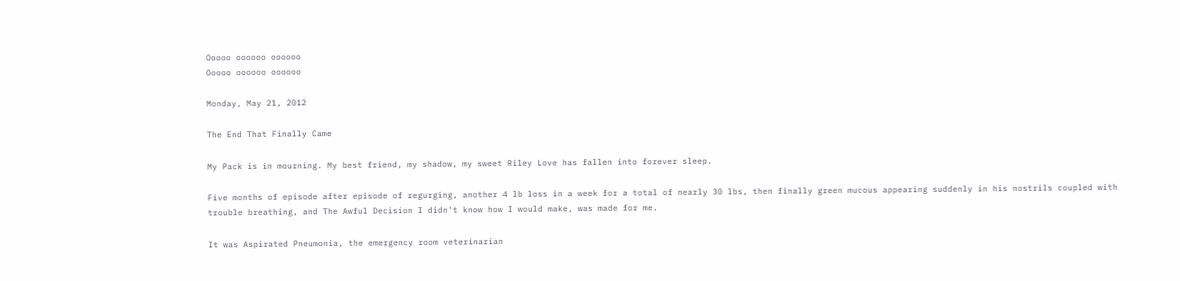Ooooo oooooo oooooo
Ooooo oooooo oooooo

Monday, May 21, 2012

The End That Finally Came

My Pack is in mourning. My best friend, my shadow, my sweet Riley Love has fallen into forever sleep.

Five months of episode after episode of regurging, another 4 lb loss in a week for a total of nearly 30 lbs, then finally green mucous appearing suddenly in his nostrils coupled with trouble breathing, and The Awful Decision I didn't know how I would make, was made for me.

It was Aspirated Pneumonia, the emergency room veterinarian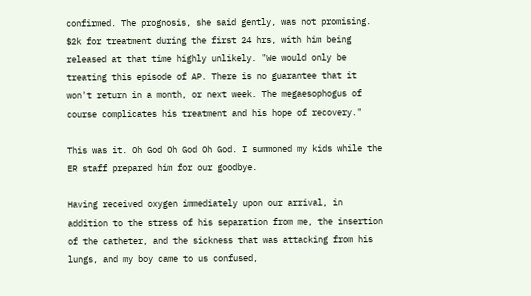confirmed. The prognosis, she said gently, was not promising. $2k for treatment during the first 24 hrs, with him being released at that time highly unlikely. "We would only be treating this episode of AP. There is no guarantee that it won't return in a month, or next week. The megaesophogus of course complicates his treatment and his hope of recovery."

This was it. Oh God Oh God Oh God. I summoned my kids while the ER staff prepared him for our goodbye.

Having received oxygen immediately upon our arrival, in addition to the stress of his separation from me, the insertion of the catheter, and the sickness that was attacking from his lungs, and my boy came to us confused,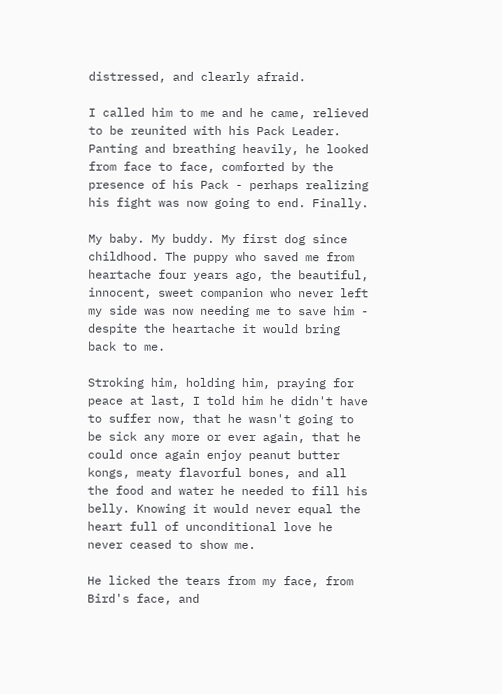distressed, and clearly afraid.

I called him to me and he came, relieved to be reunited with his Pack Leader. Panting and breathing heavily, he looked from face to face, comforted by the presence of his Pack - perhaps realizing his fight was now going to end. Finally.

My baby. My buddy. My first dog since childhood. The puppy who saved me from heartache four years ago, the beautiful, innocent, sweet companion who never left my side was now needing me to save him - despite the heartache it would bring back to me.

Stroking him, holding him, praying for peace at last, I told him he didn't have to suffer now, that he wasn't going to be sick any more or ever again, that he could once again enjoy peanut butter kongs, meaty flavorful bones, and all the food and water he needed to fill his belly. Knowing it would never equal the heart full of unconditional love he never ceased to show me.

He licked the tears from my face, from Bird's face, and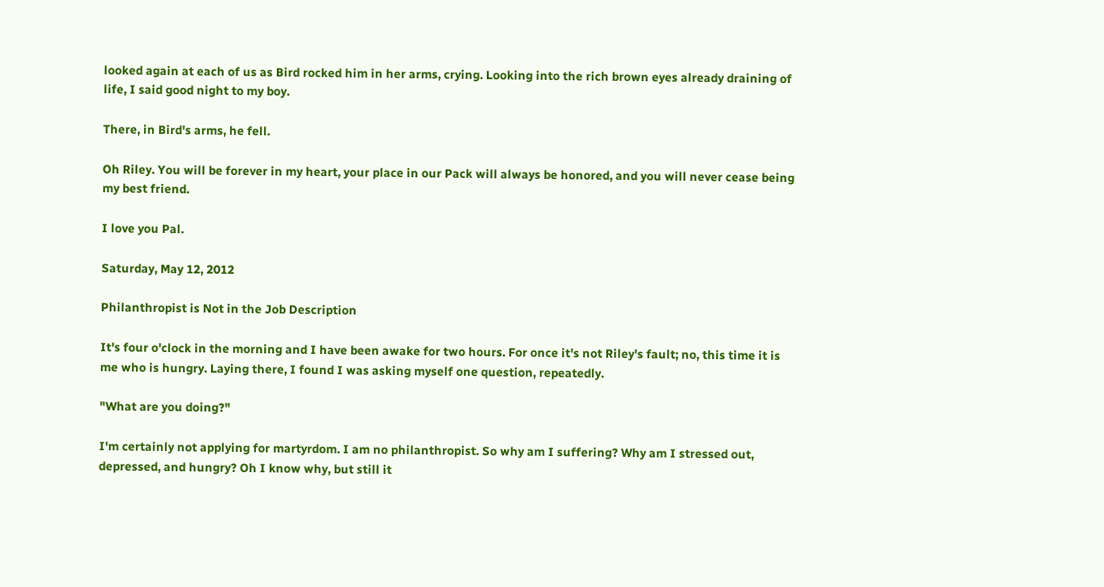looked again at each of us as Bird rocked him in her arms, crying. Looking into the rich brown eyes already draining of life, I said good night to my boy.

There, in Bird's arms, he fell.

Oh Riley. You will be forever in my heart, your place in our Pack will always be honored, and you will never cease being my best friend.

I love you Pal.

Saturday, May 12, 2012

Philanthropist is Not in the Job Description

It's four o'clock in the morning and I have been awake for two hours. For once it's not Riley's fault; no, this time it is me who is hungry. Laying there, I found I was asking myself one question, repeatedly.

"What are you doing?"

I'm certainly not applying for martyrdom. I am no philanthropist. So why am I suffering? Why am I stressed out, depressed, and hungry? Oh I know why, but still it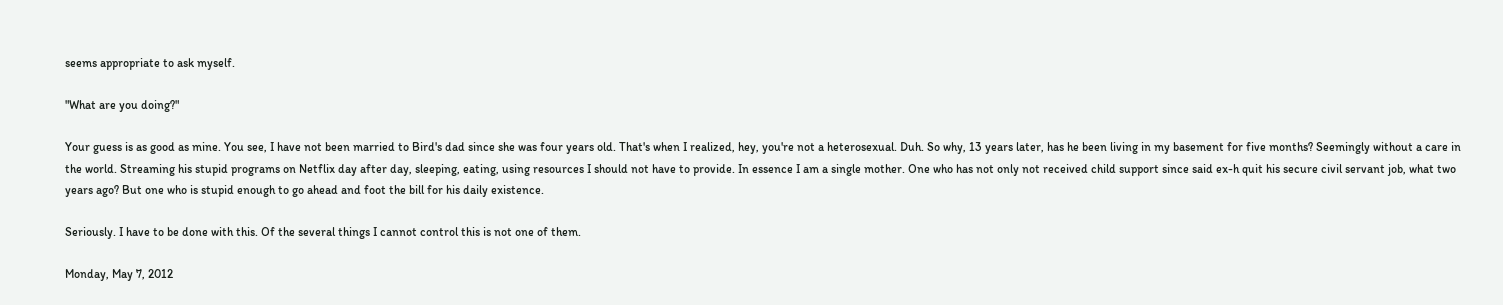seems appropriate to ask myself.

"What are you doing?"

Your guess is as good as mine. You see, I have not been married to Bird's dad since she was four years old. That's when I realized, hey, you're not a heterosexual. Duh. So why, 13 years later, has he been living in my basement for five months? Seemingly without a care in the world. Streaming his stupid programs on Netflix day after day, sleeping, eating, using resources I should not have to provide. In essence I am a single mother. One who has not only not received child support since said ex-h quit his secure civil servant job, what two years ago? But one who is stupid enough to go ahead and foot the bill for his daily existence.

Seriously. I have to be done with this. Of the several things I cannot control this is not one of them.

Monday, May 7, 2012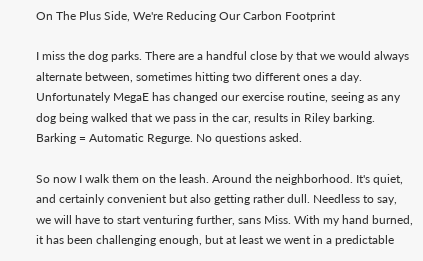On The Plus Side, We're Reducing Our Carbon Footprint

I miss the dog parks. There are a handful close by that we would always alternate between, sometimes hitting two different ones a day. Unfortunately MegaE has changed our exercise routine, seeing as any dog being walked that we pass in the car, results in Riley barking. Barking = Automatic Regurge. No questions asked.

So now I walk them on the leash. Around the neighborhood. It's quiet, and certainly convenient but also getting rather dull. Needless to say, we will have to start venturing further, sans Miss. With my hand burned, it has been challenging enough, but at least we went in a predictable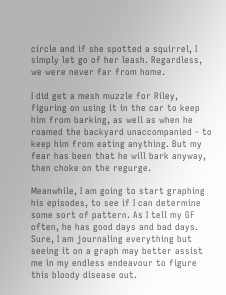circle and if she spotted a squirrel, I simply let go of her leash. Regardless, we were never far from home.

I did get a mesh muzzle for Riley, figuring on using it in the car to keep him from barking, as well as when he roamed the backyard unaccompanied - to keep him from eating anything. But my fear has been that he will bark anyway, then choke on the regurge.

Meanwhile, I am going to start graphing his episodes, to see if I can determine some sort of pattern. As I tell my GF often, he has good days and bad days. Sure, I am journaling everything but seeing it on a graph may better assist me in my endless endeavour to figure this bloody disease out.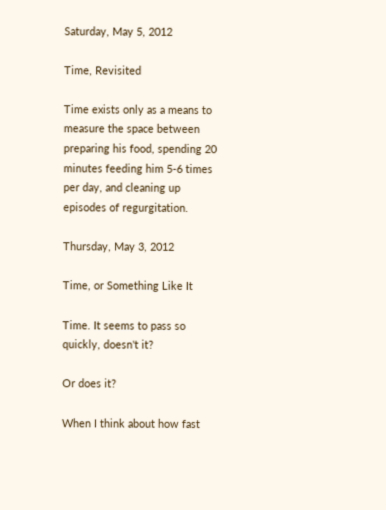Saturday, May 5, 2012

Time, Revisited

Time exists only as a means to measure the space between preparing his food, spending 20 minutes feeding him 5-6 times per day, and cleaning up episodes of regurgitation.

Thursday, May 3, 2012

Time, or Something Like It

Time. It seems to pass so quickly, doesn't it?

Or does it?

When I think about how fast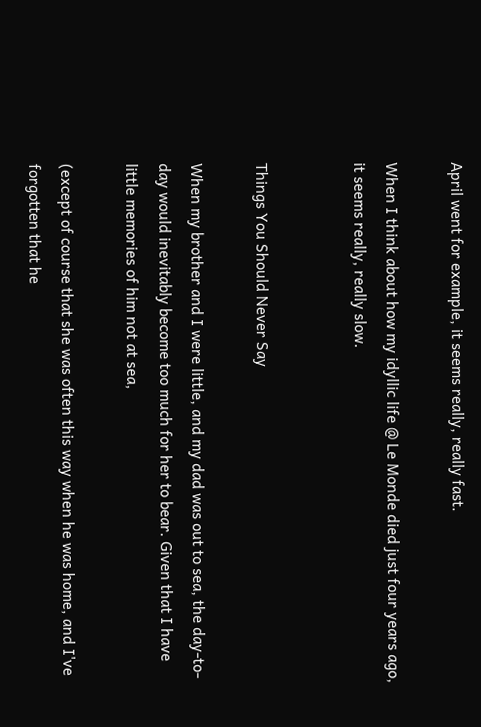April went for example, it seems really, really fast.

When I think about how my idyllic life @ Le Monde died just four years ago, it seems really, really slow.


Things You Should Never Say

When my brother and I were little, and my dad was out to sea, the day-to-day would inevitably become too much for her to bear. Given that I have little memories of him not at sea,

(except of course that she was often this way when he was home, and I've forgotten that he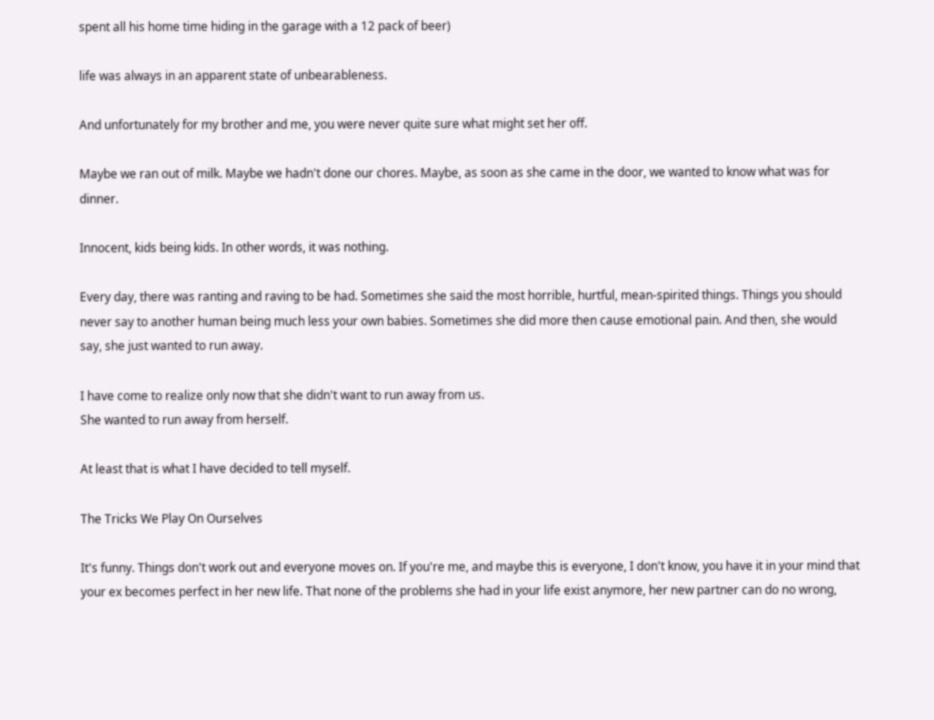spent all his home time hiding in the garage with a 12 pack of beer)

life was always in an apparent state of unbearableness.

And unfortunately for my brother and me, you were never quite sure what might set her off.

Maybe we ran out of milk. Maybe we hadn't done our chores. Maybe, as soon as she came in the door, we wanted to know what was for dinner.

Innocent, kids being kids. In other words, it was nothing.

Every day, there was ranting and raving to be had. Sometimes she said the most horrible, hurtful, mean-spirited things. Things you should never say to another human being much less your own babies. Sometimes she did more then cause emotional pain. And then, she would say, she just wanted to run away.

I have come to realize only now that she didn't want to run away from us.
She wanted to run away from herself.

At least that is what I have decided to tell myself.

The Tricks We Play On Ourselves

It's funny. Things don't work out and everyone moves on. If you're me, and maybe this is everyone, I don't know, you have it in your mind that your ex becomes perfect in her new life. That none of the problems she had in your life exist anymore, her new partner can do no wrong,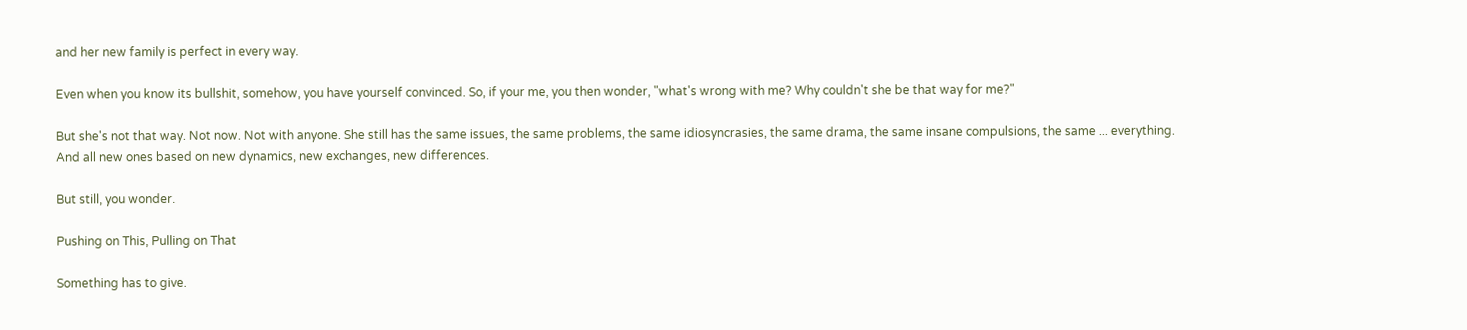and her new family is perfect in every way.

Even when you know its bullshit, somehow, you have yourself convinced. So, if your me, you then wonder, "what's wrong with me? Why couldn't she be that way for me?"

But she's not that way. Not now. Not with anyone. She still has the same issues, the same problems, the same idiosyncrasies, the same drama, the same insane compulsions, the same ... everything. And all new ones based on new dynamics, new exchanges, new differences.

But still, you wonder.

Pushing on This, Pulling on That

Something has to give.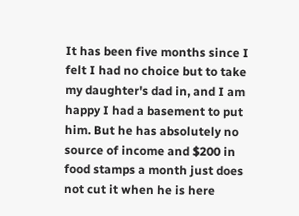It has been five months since I felt I had no choice but to take my daughter's dad in, and I am happy I had a basement to put him. But he has absolutely no source of income and $200 in food stamps a month just does not cut it when he is here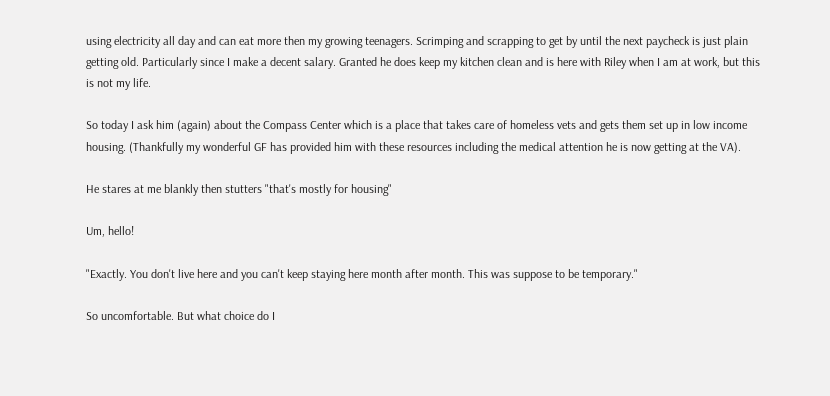using electricity all day and can eat more then my growing teenagers. Scrimping and scrapping to get by until the next paycheck is just plain getting old. Particularly since I make a decent salary. Granted he does keep my kitchen clean and is here with Riley when I am at work, but this is not my life.

So today I ask him (again) about the Compass Center which is a place that takes care of homeless vets and gets them set up in low income housing. (Thankfully my wonderful GF has provided him with these resources including the medical attention he is now getting at the VA).

He stares at me blankly then stutters "that's mostly for housing"

Um, hello!

"Exactly. You don't live here and you can't keep staying here month after month. This was suppose to be temporary."

So uncomfortable. But what choice do I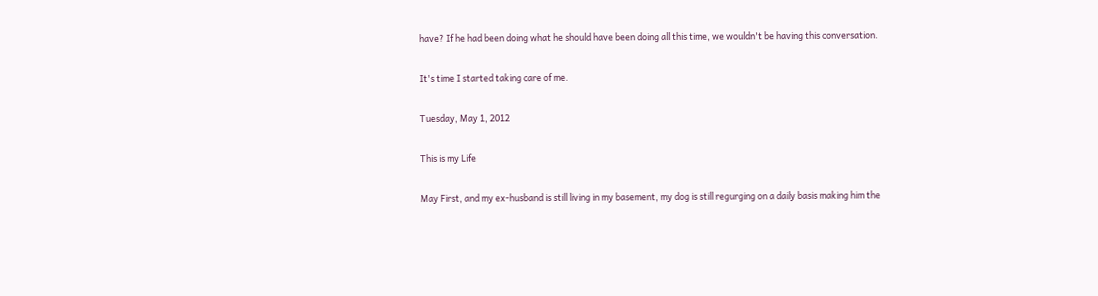have? If he had been doing what he should have been doing all this time, we wouldn't be having this conversation.

It's time I started taking care of me.

Tuesday, May 1, 2012

This is my Life

May First, and my ex-husband is still living in my basement, my dog is still regurging on a daily basis making him the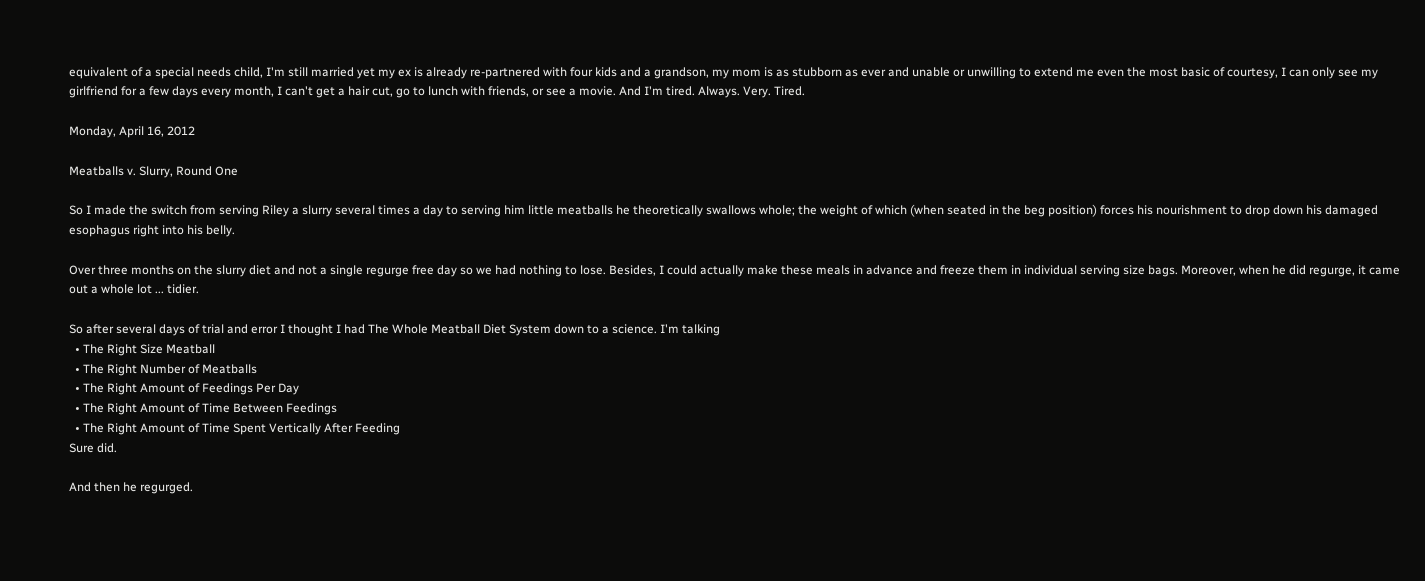equivalent of a special needs child, I'm still married yet my ex is already re-partnered with four kids and a grandson, my mom is as stubborn as ever and unable or unwilling to extend me even the most basic of courtesy, I can only see my girlfriend for a few days every month, I can't get a hair cut, go to lunch with friends, or see a movie. And I'm tired. Always. Very. Tired.

Monday, April 16, 2012

Meatballs v. Slurry, Round One

So I made the switch from serving Riley a slurry several times a day to serving him little meatballs he theoretically swallows whole; the weight of which (when seated in the beg position) forces his nourishment to drop down his damaged esophagus right into his belly.

Over three months on the slurry diet and not a single regurge free day so we had nothing to lose. Besides, I could actually make these meals in advance and freeze them in individual serving size bags. Moreover, when he did regurge, it came out a whole lot ... tidier.

So after several days of trial and error I thought I had The Whole Meatball Diet System down to a science. I'm talking
  • The Right Size Meatball
  • The Right Number of Meatballs
  • The Right Amount of Feedings Per Day
  • The Right Amount of Time Between Feedings
  • The Right Amount of Time Spent Vertically After Feeding
Sure did.

And then he regurged.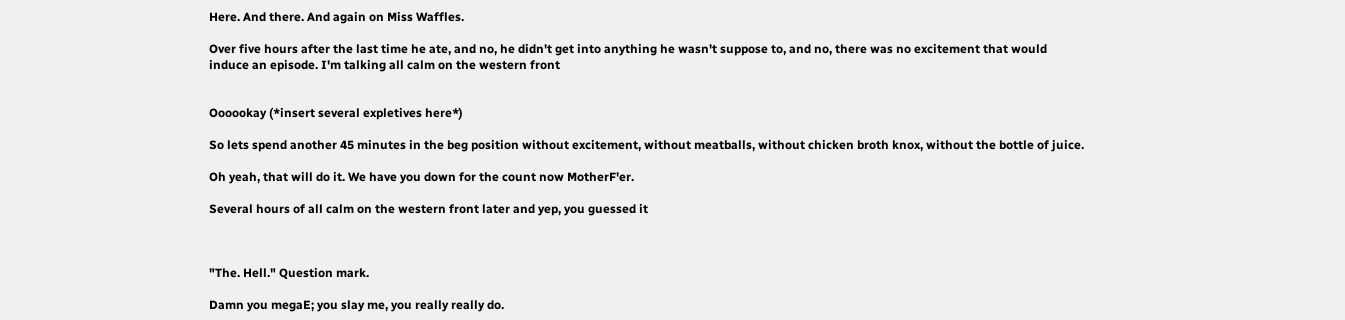Here. And there. And again on Miss Waffles.

Over five hours after the last time he ate, and no, he didn't get into anything he wasn't suppose to, and no, there was no excitement that would induce an episode. I'm talking all calm on the western front


Oooookay (*insert several expletives here*)

So lets spend another 45 minutes in the beg position without excitement, without meatballs, without chicken broth knox, without the bottle of juice.

Oh yeah, that will do it. We have you down for the count now MotherF'er.

Several hours of all calm on the western front later and yep, you guessed it



"The. Hell." Question mark.

Damn you megaE; you slay me, you really really do.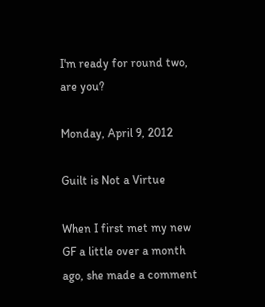I'm ready for round two, are you?

Monday, April 9, 2012

Guilt is Not a Virtue

When I first met my new GF a little over a month ago, she made a comment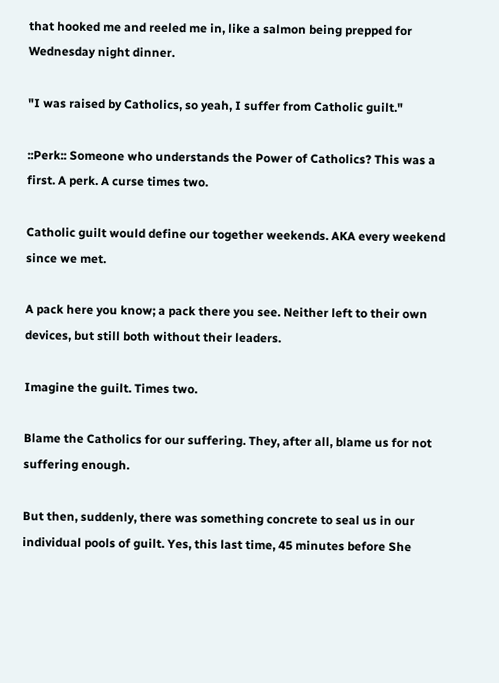that hooked me and reeled me in, like a salmon being prepped for Wednesday night dinner.

"I was raised by Catholics, so yeah, I suffer from Catholic guilt."

::Perk:: Someone who understands the Power of Catholics? This was a first. A perk. A curse times two.

Catholic guilt would define our together weekends. AKA every weekend since we met.

A pack here you know; a pack there you see. Neither left to their own devices, but still both without their leaders.

Imagine the guilt. Times two.

Blame the Catholics for our suffering. They, after all, blame us for not suffering enough.

But then, suddenly, there was something concrete to seal us in our individual pools of guilt. Yes, this last time, 45 minutes before She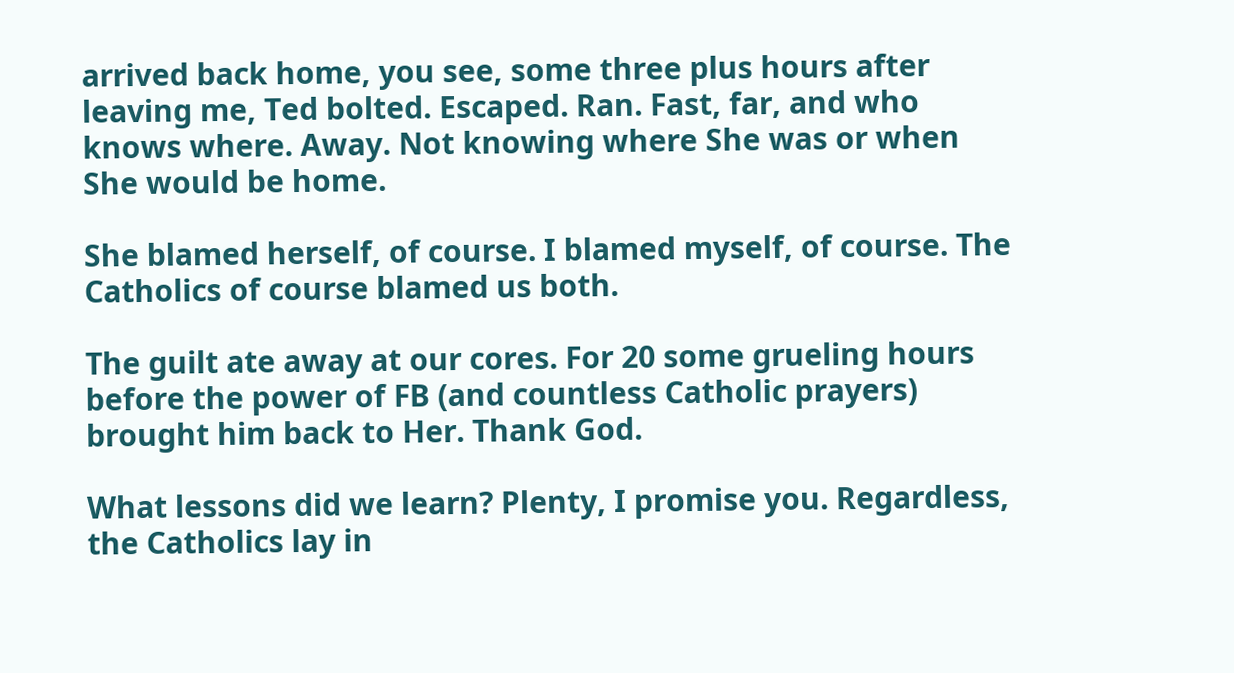arrived back home, you see, some three plus hours after leaving me, Ted bolted. Escaped. Ran. Fast, far, and who knows where. Away. Not knowing where She was or when She would be home.

She blamed herself, of course. I blamed myself, of course. The Catholics of course blamed us both.

The guilt ate away at our cores. For 20 some grueling hours before the power of FB (and countless Catholic prayers) brought him back to Her. Thank God.

What lessons did we learn? Plenty, I promise you. Regardless, the Catholics lay in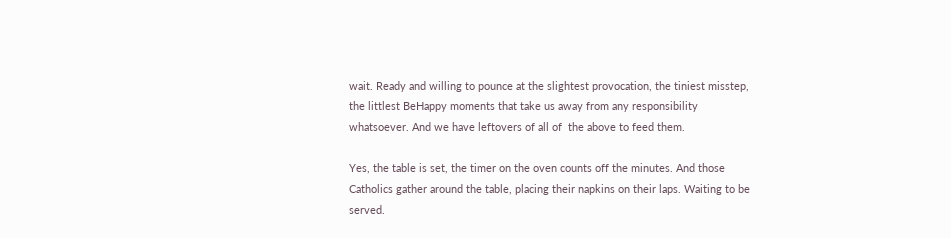wait. Ready and willing to pounce at the slightest provocation, the tiniest misstep, the littlest BeHappy moments that take us away from any responsibility whatsoever. And we have leftovers of all of  the above to feed them.

Yes, the table is set, the timer on the oven counts off the minutes. And those Catholics gather around the table, placing their napkins on their laps. Waiting to be served.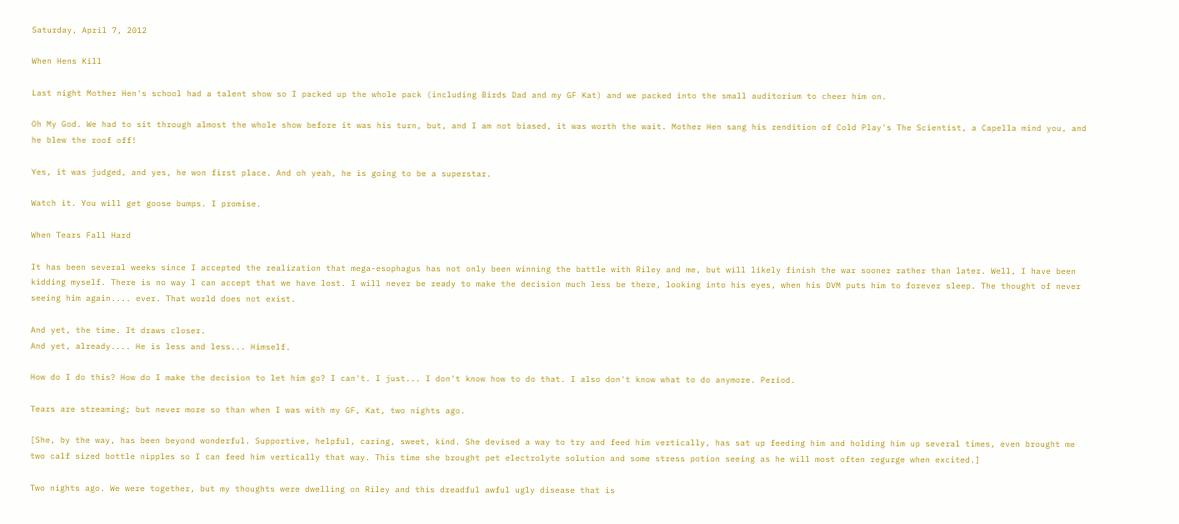Saturday, April 7, 2012

When Hens Kill

Last night Mother Hen's school had a talent show so I packed up the whole pack (including Birds Dad and my GF Kat) and we packed into the small auditorium to cheer him on.

Oh My God. We had to sit through almost the whole show before it was his turn, but, and I am not biased, it was worth the wait. Mother Hen sang his rendition of Cold Play's The Scientist, a Capella mind you, and he blew the roof off!

Yes, it was judged, and yes, he won first place. And oh yeah, he is going to be a superstar.

Watch it. You will get goose bumps. I promise.

When Tears Fall Hard

It has been several weeks since I accepted the realization that mega-esophagus has not only been winning the battle with Riley and me, but will likely finish the war sooner rather than later. Well, I have been kidding myself. There is no way I can accept that we have lost. I will never be ready to make the decision much less be there, looking into his eyes, when his DVM puts him to forever sleep. The thought of never seeing him again.... ever. That world does not exist.

And yet, the time. It draws closer.
And yet, already.... He is less and less... Himself.

How do I do this? How do I make the decision to let him go? I can't. I just... I don't know how to do that. I also don't know what to do anymore. Period.

Tears are streaming; but never more so than when I was with my GF, Kat, two nights ago.

[She, by the way, has been beyond wonderful. Supportive, helpful, caring, sweet, kind. She devised a way to try and feed him vertically, has sat up feeding him and holding him up several times, even brought me two calf sized bottle nipples so I can feed him vertically that way. This time she brought pet electrolyte solution and some stress potion seeing as he will most often regurge when excited.]

Two nights ago. We were together, but my thoughts were dwelling on Riley and this dreadful awful ugly disease that is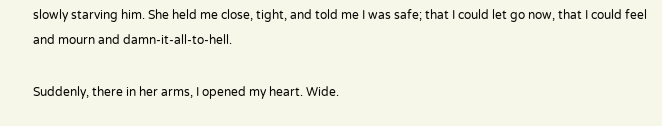slowly starving him. She held me close, tight, and told me I was safe; that I could let go now, that I could feel and mourn and damn-it-all-to-hell.

Suddenly, there in her arms, I opened my heart. Wide.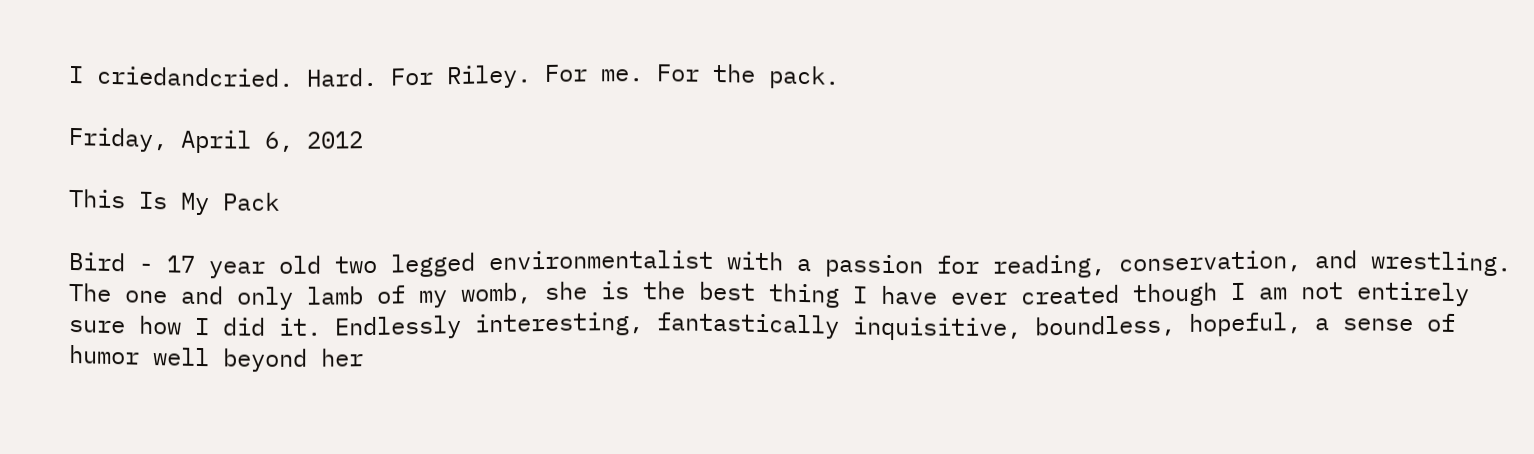I criedandcried. Hard. For Riley. For me. For the pack.

Friday, April 6, 2012

This Is My Pack

Bird - 17 year old two legged environmentalist with a passion for reading, conservation, and wrestling. The one and only lamb of my womb, she is the best thing I have ever created though I am not entirely sure how I did it. Endlessly interesting, fantastically inquisitive, boundless, hopeful, a sense of humor well beyond her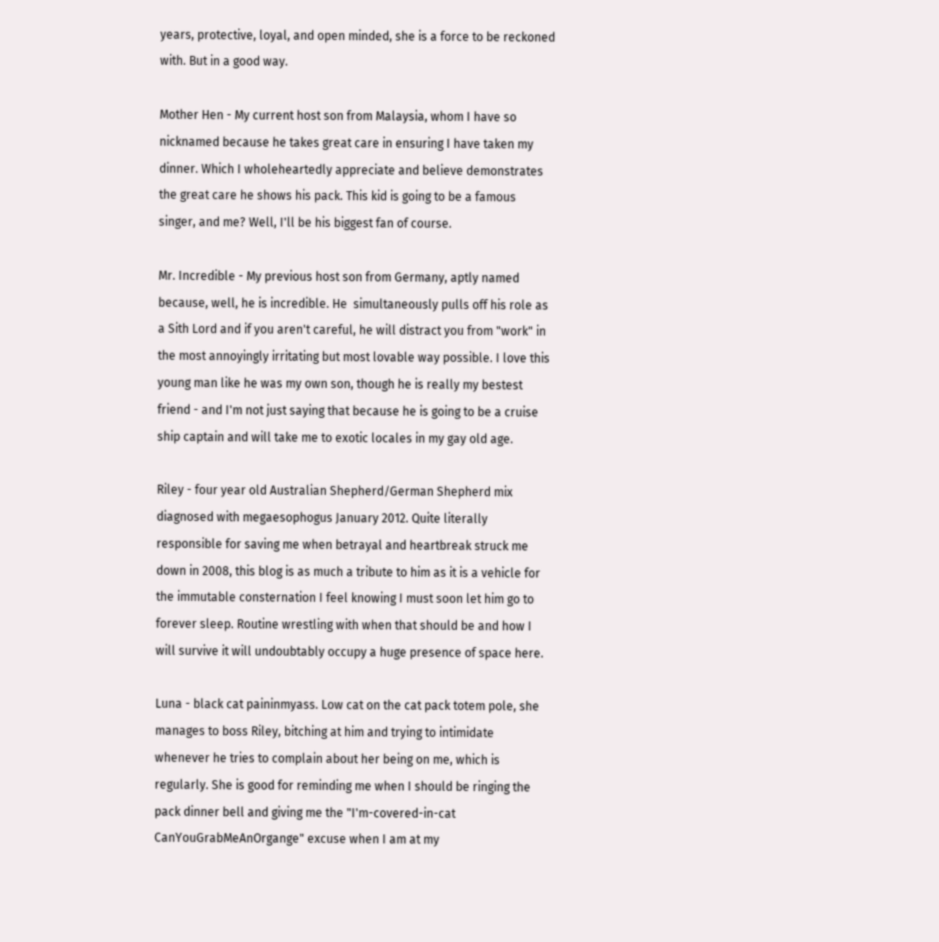years, protective, loyal, and open minded, she is a force to be reckoned with. But in a good way.

Mother Hen - My current host son from Malaysia, whom I have so nicknamed because he takes great care in ensuring I have taken my dinner. Which I wholeheartedly appreciate and believe demonstrates the great care he shows his pack. This kid is going to be a famous singer, and me? Well, I'll be his biggest fan of course.

Mr. Incredible - My previous host son from Germany, aptly named because, well, he is incredible. He  simultaneously pulls off his role as a Sith Lord and if you aren't careful, he will distract you from "work" in the most annoyingly irritating but most lovable way possible. I love this young man like he was my own son, though he is really my bestest friend - and I'm not just saying that because he is going to be a cruise ship captain and will take me to exotic locales in my gay old age.

Riley - four year old Australian Shepherd/German Shepherd mix diagnosed with megaesophogus January 2012. Quite literally responsible for saving me when betrayal and heartbreak struck me down in 2008, this blog is as much a tribute to him as it is a vehicle for the immutable consternation I feel knowing I must soon let him go to forever sleep. Routine wrestling with when that should be and how I will survive it will undoubtably occupy a huge presence of space here.

Luna - black cat paininmyass. Low cat on the cat pack totem pole, she manages to boss Riley, bitching at him and trying to intimidate whenever he tries to complain about her being on me, which is regularly. She is good for reminding me when I should be ringing the pack dinner bell and giving me the "I'm-covered-in-cat CanYouGrabMeAnOrgange" excuse when I am at my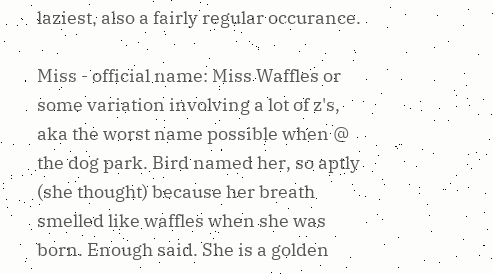laziest, also a fairly regular occurance.

Miss - official name: Miss Waffles or some variation involving a lot of z's, aka the worst name possible when @ the dog park. Bird named her, so aptly (she thought) because her breath smelled like waffles when she was born. Enough said. She is a golden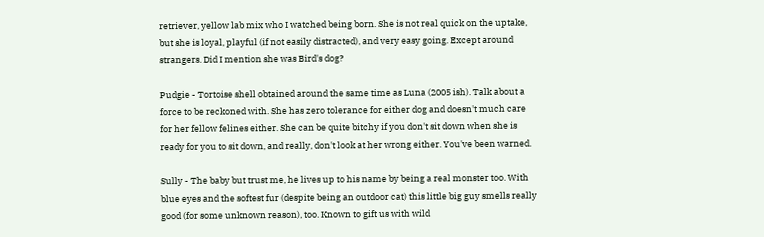retriever, yellow lab mix who I watched being born. She is not real quick on the uptake, but she is loyal, playful (if not easily distracted), and very easy going. Except around strangers. Did I mention she was Bird's dog?

Pudgie - Tortoise shell obtained around the same time as Luna (2005 ish). Talk about a force to be reckoned with. She has zero tolerance for either dog and doesn't much care for her fellow felines either. She can be quite bitchy if you don't sit down when she is ready for you to sit down, and really, don't look at her wrong either. You've been warned.

Sully - The baby but trust me, he lives up to his name by being a real monster too. With blue eyes and the softest fur (despite being an outdoor cat) this little big guy smells really good (for some unknown reason), too. Known to gift us with wild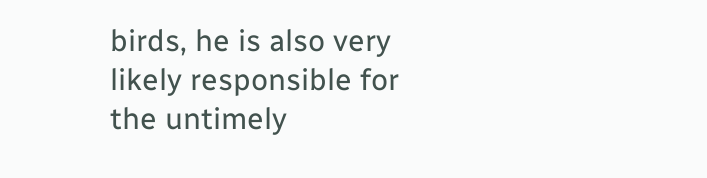birds, he is also very likely responsible for the untimely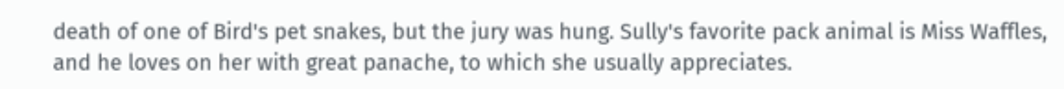death of one of Bird's pet snakes, but the jury was hung. Sully's favorite pack animal is Miss Waffles, and he loves on her with great panache, to which she usually appreciates.